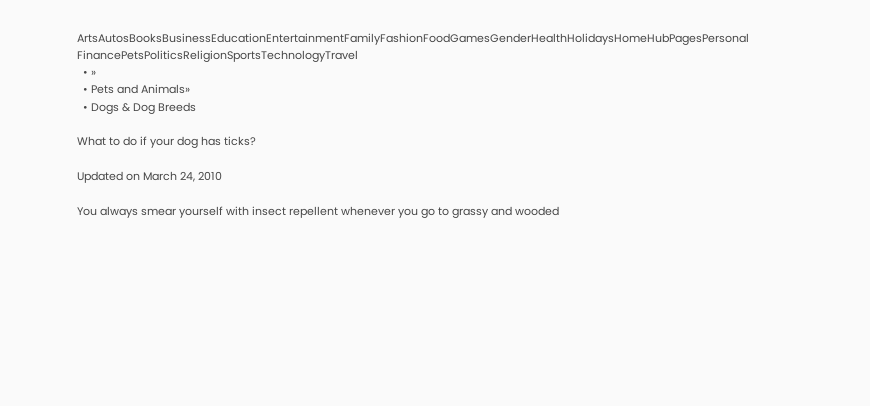ArtsAutosBooksBusinessEducationEntertainmentFamilyFashionFoodGamesGenderHealthHolidaysHomeHubPagesPersonal FinancePetsPoliticsReligionSportsTechnologyTravel
  • »
  • Pets and Animals»
  • Dogs & Dog Breeds

What to do if your dog has ticks?

Updated on March 24, 2010

You always smear yourself with insect repellent whenever you go to grassy and wooded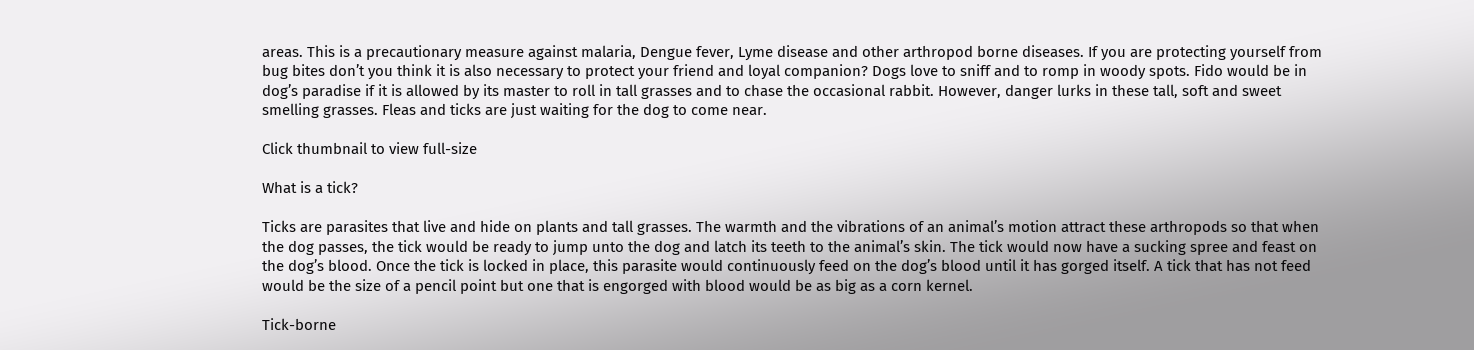areas. This is a precautionary measure against malaria, Dengue fever, Lyme disease and other arthropod borne diseases. If you are protecting yourself from bug bites don’t you think it is also necessary to protect your friend and loyal companion? Dogs love to sniff and to romp in woody spots. Fido would be in dog’s paradise if it is allowed by its master to roll in tall grasses and to chase the occasional rabbit. However, danger lurks in these tall, soft and sweet smelling grasses. Fleas and ticks are just waiting for the dog to come near.

Click thumbnail to view full-size

What is a tick?

Ticks are parasites that live and hide on plants and tall grasses. The warmth and the vibrations of an animal’s motion attract these arthropods so that when the dog passes, the tick would be ready to jump unto the dog and latch its teeth to the animal’s skin. The tick would now have a sucking spree and feast on the dog’s blood. Once the tick is locked in place, this parasite would continuously feed on the dog’s blood until it has gorged itself. A tick that has not feed would be the size of a pencil point but one that is engorged with blood would be as big as a corn kernel.

Tick-borne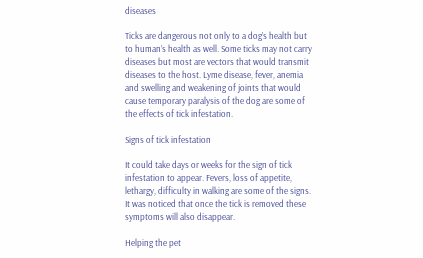diseases

Ticks are dangerous not only to a dog’s health but to human’s health as well. Some ticks may not carry diseases but most are vectors that would transmit diseases to the host. Lyme disease, fever, anemia and swelling and weakening of joints that would cause temporary paralysis of the dog are some of the effects of tick infestation.

Signs of tick infestation

It could take days or weeks for the sign of tick infestation to appear. Fevers, loss of appetite, lethargy, difficulty in walking are some of the signs.  It was noticed that once the tick is removed these symptoms will also disappear.

Helping the pet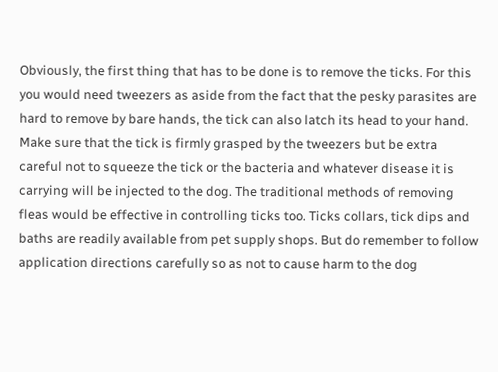Obviously, the first thing that has to be done is to remove the ticks. For this you would need tweezers as aside from the fact that the pesky parasites are hard to remove by bare hands, the tick can also latch its head to your hand. Make sure that the tick is firmly grasped by the tweezers but be extra careful not to squeeze the tick or the bacteria and whatever disease it is carrying will be injected to the dog. The traditional methods of removing fleas would be effective in controlling ticks too. Ticks collars, tick dips and baths are readily available from pet supply shops. But do remember to follow application directions carefully so as not to cause harm to the dog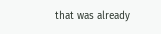that was already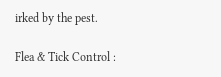irked by the pest.

Flea & Tick Control :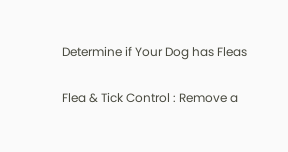Determine if Your Dog has Fleas

Flea & Tick Control : Remove a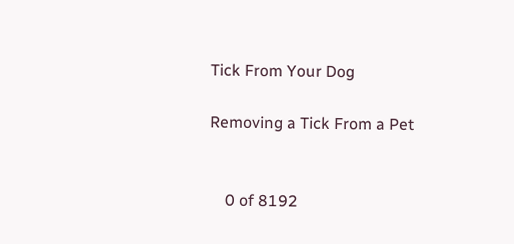Tick From Your Dog

Removing a Tick From a Pet


    0 of 8192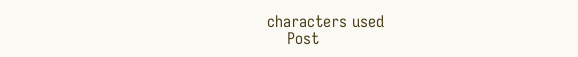characters used
    Post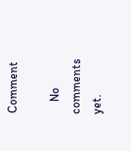Comment

    No comments yet.